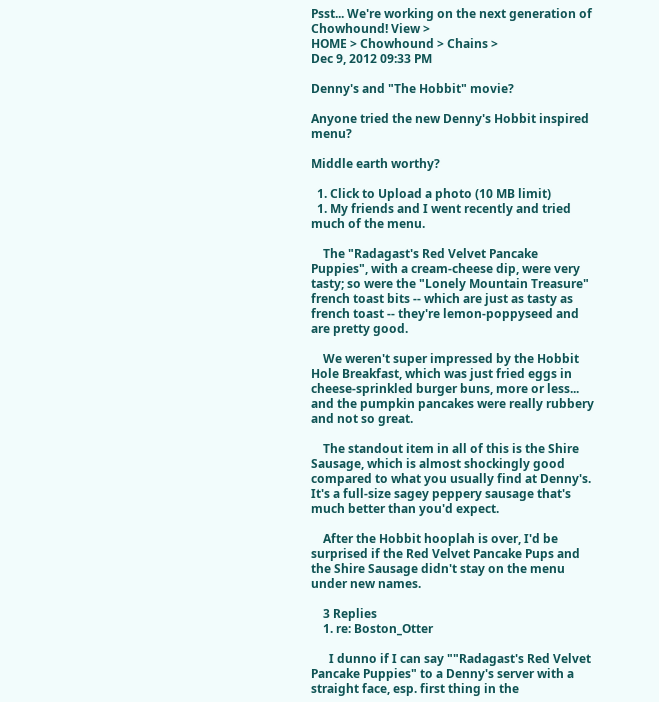Psst... We're working on the next generation of Chowhound! View >
HOME > Chowhound > Chains >
Dec 9, 2012 09:33 PM

Denny's and "The Hobbit" movie?

Anyone tried the new Denny's Hobbit inspired menu?

Middle earth worthy?

  1. Click to Upload a photo (10 MB limit)
  1. My friends and I went recently and tried much of the menu.

    The "Radagast's Red Velvet Pancake Puppies", with a cream-cheese dip, were very tasty; so were the "Lonely Mountain Treasure" french toast bits -- which are just as tasty as french toast -- they're lemon-poppyseed and are pretty good.

    We weren't super impressed by the Hobbit Hole Breakfast, which was just fried eggs in cheese-sprinkled burger buns, more or less... and the pumpkin pancakes were really rubbery and not so great.

    The standout item in all of this is the Shire Sausage, which is almost shockingly good compared to what you usually find at Denny's. It's a full-size sagey peppery sausage that's much better than you'd expect.

    After the Hobbit hooplah is over, I'd be surprised if the Red Velvet Pancake Pups and the Shire Sausage didn't stay on the menu under new names.

    3 Replies
    1. re: Boston_Otter

      I dunno if I can say ""Radagast's Red Velvet Pancake Puppies" to a Denny's server with a straight face, esp. first thing in the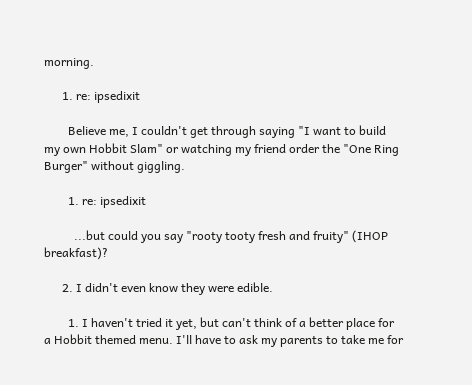morning.

      1. re: ipsedixit

        Believe me, I couldn't get through saying "I want to build my own Hobbit Slam" or watching my friend order the "One Ring Burger" without giggling.

        1. re: ipsedixit

          ...but could you say "rooty tooty fresh and fruity" (IHOP breakfast)?

      2. I didn't even know they were edible.

        1. I haven't tried it yet, but can't think of a better place for a Hobbit themed menu. I'll have to ask my parents to take me for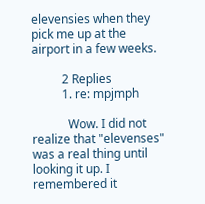elevensies when they pick me up at the airport in a few weeks.

          2 Replies
          1. re: mpjmph

            Wow. I did not realize that "elevenses" was a real thing until looking it up. I remembered it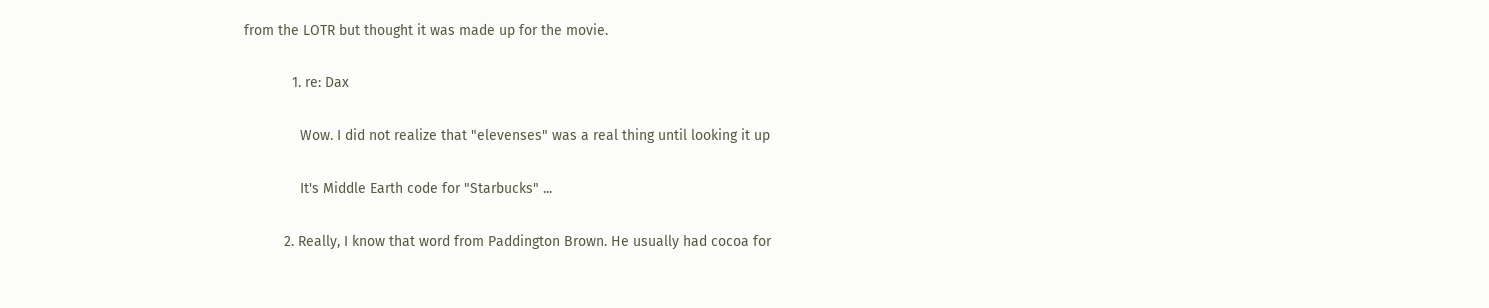from the LOTR but thought it was made up for the movie.

            1. re: Dax

              Wow. I did not realize that "elevenses" was a real thing until looking it up

              It's Middle Earth code for "Starbucks" ...

          2. Really, I know that word from Paddington Brown. He usually had cocoa for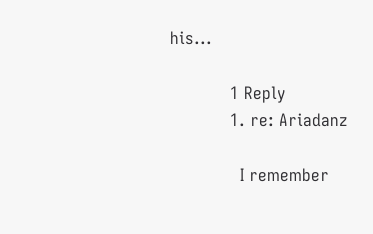his...

            1 Reply
            1. re: Ariadanz

              I remember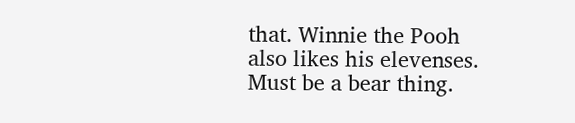that. Winnie the Pooh also likes his elevenses. Must be a bear thing.